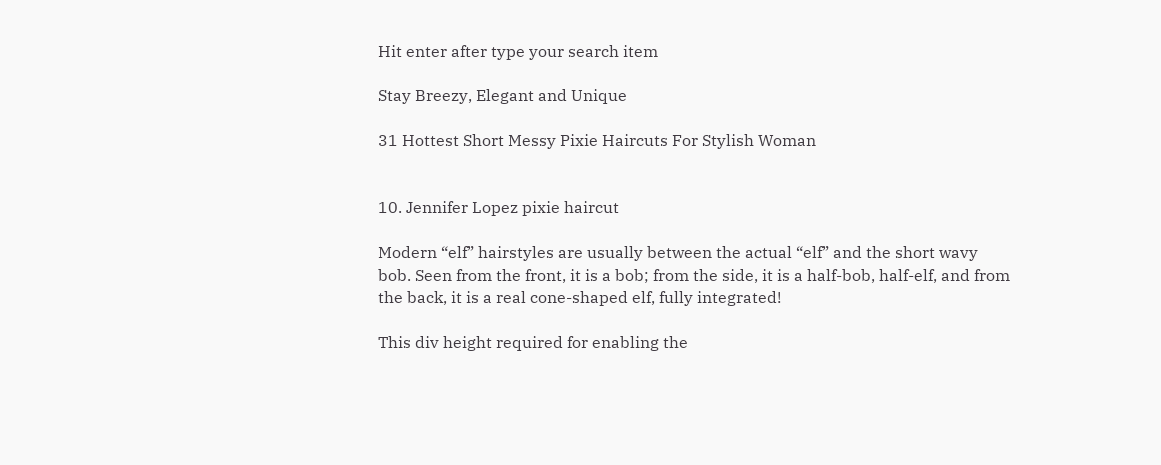Hit enter after type your search item

Stay Breezy, Elegant and Unique

31 Hottest Short Messy Pixie Haircuts For Stylish Woman


10. Jennifer Lopez pixie haircut

Modern “elf” hairstyles are usually between the actual “elf” and the short wavy bob. Seen from the front, it is a bob; from the side, it is a half-bob, half-elf, and from the back, it is a real cone-shaped elf, fully integrated!

This div height required for enabling the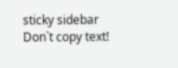sticky sidebar
Don`t copy text!